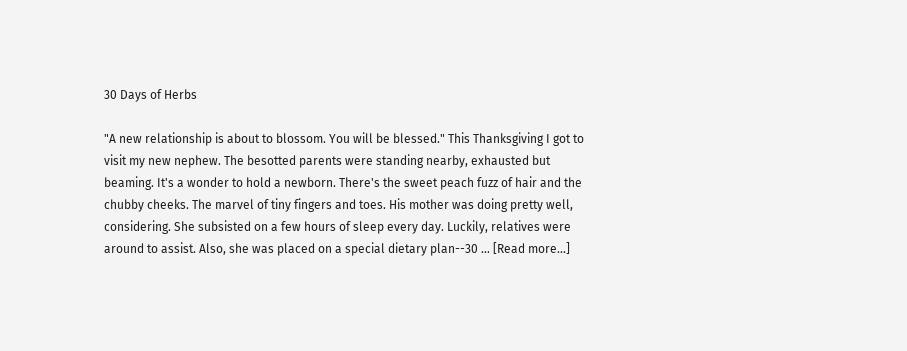30 Days of Herbs

"A new relationship is about to blossom. You will be blessed." This Thanksgiving I got to visit my new nephew. The besotted parents were standing nearby, exhausted but beaming. It's a wonder to hold a newborn. There's the sweet peach fuzz of hair and the chubby cheeks. The marvel of tiny fingers and toes. His mother was doing pretty well, considering. She subsisted on a few hours of sleep every day. Luckily, relatives were around to assist. Also, she was placed on a special dietary plan--30 … [Read more...]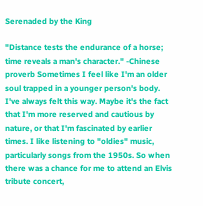Serenaded by the King

"Distance tests the endurance of a horse; time reveals a man's character." -Chinese proverb Sometimes I feel like I'm an older soul trapped in a younger person's body. I've always felt this way. Maybe it's the fact that I'm more reserved and cautious by nature, or that I'm fascinated by earlier times. I like listening to "oldies" music, particularly songs from the 1950s. So when there was a chance for me to attend an Elvis tribute concert,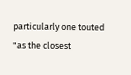particularly one touted "as the closest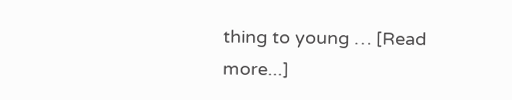thing to young … [Read more...]